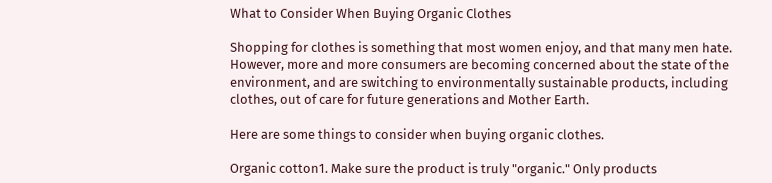What to Consider When Buying Organic Clothes

Shopping for clothes is something that most women enjoy, and that many men hate. However, more and more consumers are becoming concerned about the state of the environment, and are switching to environmentally sustainable products, including clothes, out of care for future generations and Mother Earth.

Here are some things to consider when buying organic clothes.

Organic cotton1. Make sure the product is truly "organic." Only products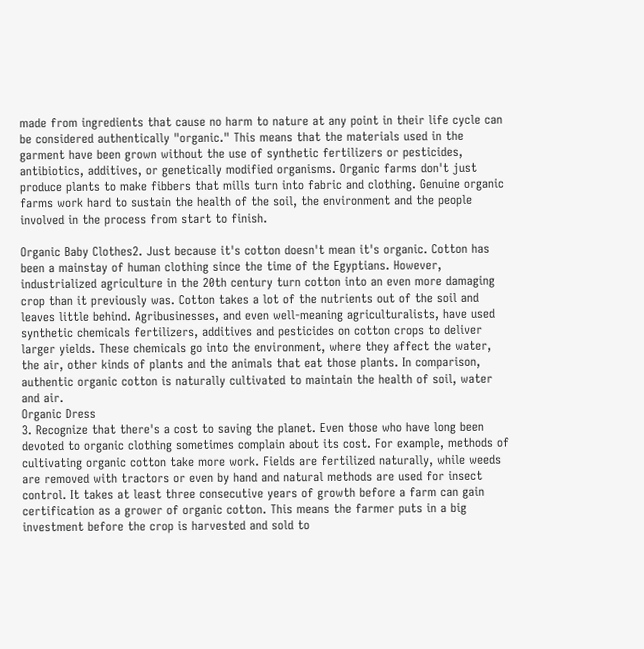made from ingredients that cause no harm to nature at any point in their life cycle can be considered authentically "organic." This means that the materials used in the garment have been grown without the use of synthetic fertilizers or pesticides, antibiotics, additives, or genetically modified organisms. Organic farms don't just produce plants to make fibbers that mills turn into fabric and clothing. Genuine organic farms work hard to sustain the health of the soil, the environment and the people involved in the process from start to finish.

Organic Baby Clothes2. Just because it's cotton doesn't mean it's organic. Cotton has been a mainstay of human clothing since the time of the Egyptians. However, industrialized agriculture in the 20th century turn cotton into an even more damaging crop than it previously was. Cotton takes a lot of the nutrients out of the soil and leaves little behind. Agribusinesses, and even well-meaning agriculturalists, have used synthetic chemicals fertilizers, additives and pesticides on cotton crops to deliver larger yields. These chemicals go into the environment, where they affect the water, the air, other kinds of plants and the animals that eat those plants. In comparison, authentic organic cotton is naturally cultivated to maintain the health of soil, water and air.
Organic Dress
3. Recognize that there's a cost to saving the planet. Even those who have long been devoted to organic clothing sometimes complain about its cost. For example, methods of cultivating organic cotton take more work. Fields are fertilized naturally, while weeds are removed with tractors or even by hand and natural methods are used for insect control. It takes at least three consecutive years of growth before a farm can gain certification as a grower of organic cotton. This means the farmer puts in a big investment before the crop is harvested and sold to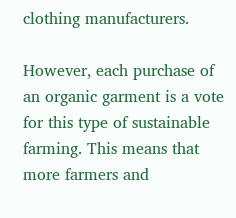clothing manufacturers.

However, each purchase of an organic garment is a vote for this type of sustainable farming. This means that more farmers and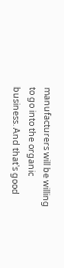manufacturers will be willing to go into the organic business. And that's good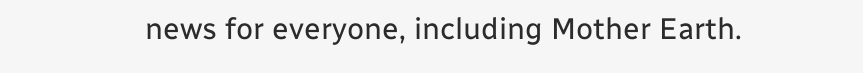news for everyone, including Mother Earth.